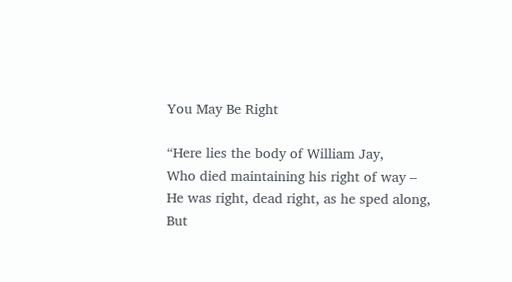You May Be Right

“Here lies the body of William Jay,
Who died maintaining his right of way –
He was right, dead right, as he sped along,
But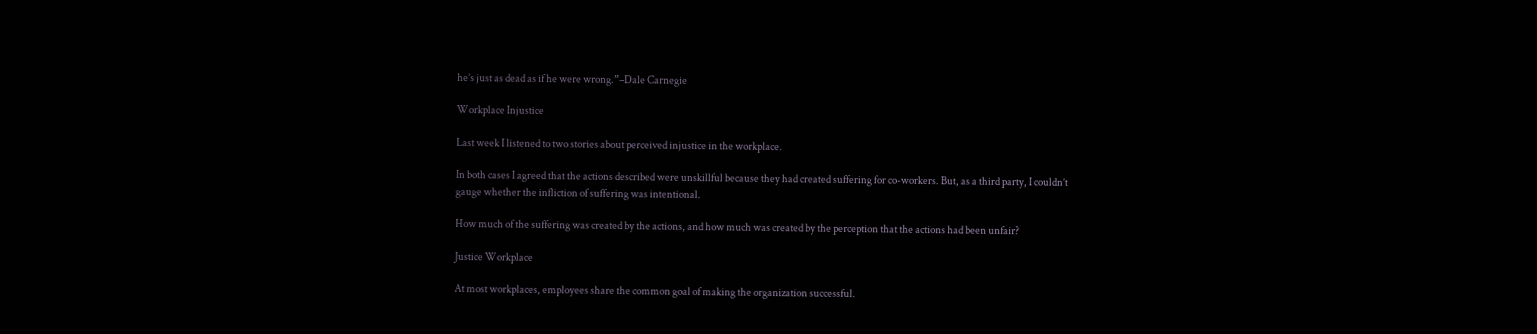he’s just as dead as if he were wrong.”–Dale Carnegie

Workplace Injustice

Last week I listened to two stories about perceived injustice in the workplace.

In both cases I agreed that the actions described were unskillful because they had created suffering for co-workers. But, as a third party, I couldn’t gauge whether the infliction of suffering was intentional.

How much of the suffering was created by the actions, and how much was created by the perception that the actions had been unfair?

Justice Workplace

At most workplaces, employees share the common goal of making the organization successful.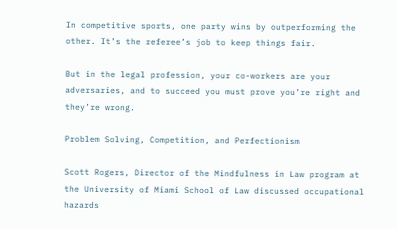In competitive sports, one party wins by outperforming the other. It’s the referee’s job to keep things fair.

But in the legal profession, your co-workers are your adversaries, and to succeed you must prove you’re right and they’re wrong.

Problem Solving, Competition, and Perfectionism

Scott Rogers, Director of the Mindfulness in Law program at the University of Miami School of Law discussed occupational hazards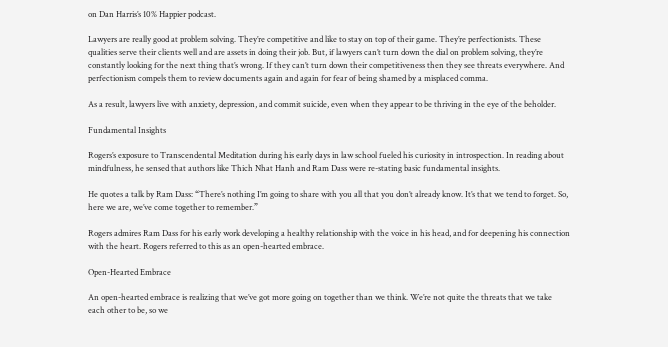on Dan Harris’s 10% Happier podcast.

Lawyers are really good at problem solving. They’re competitive and like to stay on top of their game. They’re perfectionists. These qualities serve their clients well and are assets in doing their job. But, if lawyers can’t turn down the dial on problem solving, they’re constantly looking for the next thing that’s wrong. If they can’t turn down their competitiveness then they see threats everywhere. And perfectionism compels them to review documents again and again for fear of being shamed by a misplaced comma.

As a result, lawyers live with anxiety, depression, and commit suicide, even when they appear to be thriving in the eye of the beholder.

Fundamental Insights

Rogers’s exposure to Transcendental Meditation during his early days in law school fueled his curiosity in introspection. In reading about mindfulness, he sensed that authors like Thich Nhat Hanh and Ram Dass were re-stating basic fundamental insights.

He quotes a talk by Ram Dass: “There’s nothing I’m going to share with you all that you don’t already know. It’s that we tend to forget. So, here we are, we’ve come together to remember.”

Rogers admires Ram Dass for his early work developing a healthy relationship with the voice in his head, and for deepening his connection with the heart. Rogers referred to this as an open-hearted embrace.

Open-Hearted Embrace

An open-hearted embrace is realizing that we’ve got more going on together than we think. We’re not quite the threats that we take each other to be, so we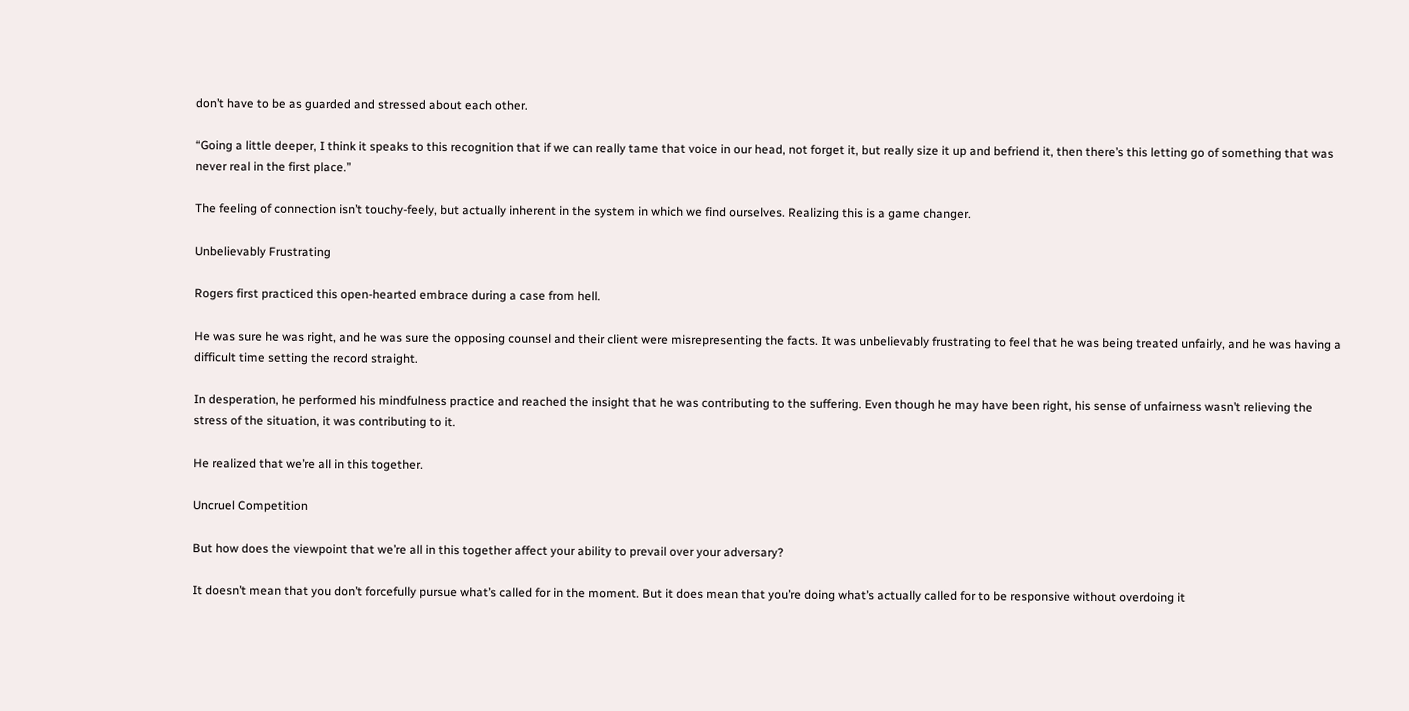don’t have to be as guarded and stressed about each other.

“Going a little deeper, I think it speaks to this recognition that if we can really tame that voice in our head, not forget it, but really size it up and befriend it, then there’s this letting go of something that was never real in the first place.”

The feeling of connection isn’t touchy-feely, but actually inherent in the system in which we find ourselves. Realizing this is a game changer.

Unbelievably Frustrating

Rogers first practiced this open-hearted embrace during a case from hell.

He was sure he was right, and he was sure the opposing counsel and their client were misrepresenting the facts. It was unbelievably frustrating to feel that he was being treated unfairly, and he was having a difficult time setting the record straight.

In desperation, he performed his mindfulness practice and reached the insight that he was contributing to the suffering. Even though he may have been right, his sense of unfairness wasn’t relieving the stress of the situation, it was contributing to it.

He realized that we’re all in this together.

Uncruel Competition

But how does the viewpoint that we’re all in this together affect your ability to prevail over your adversary?

It doesn’t mean that you don’t forcefully pursue what’s called for in the moment. But it does mean that you’re doing what’s actually called for to be responsive without overdoing it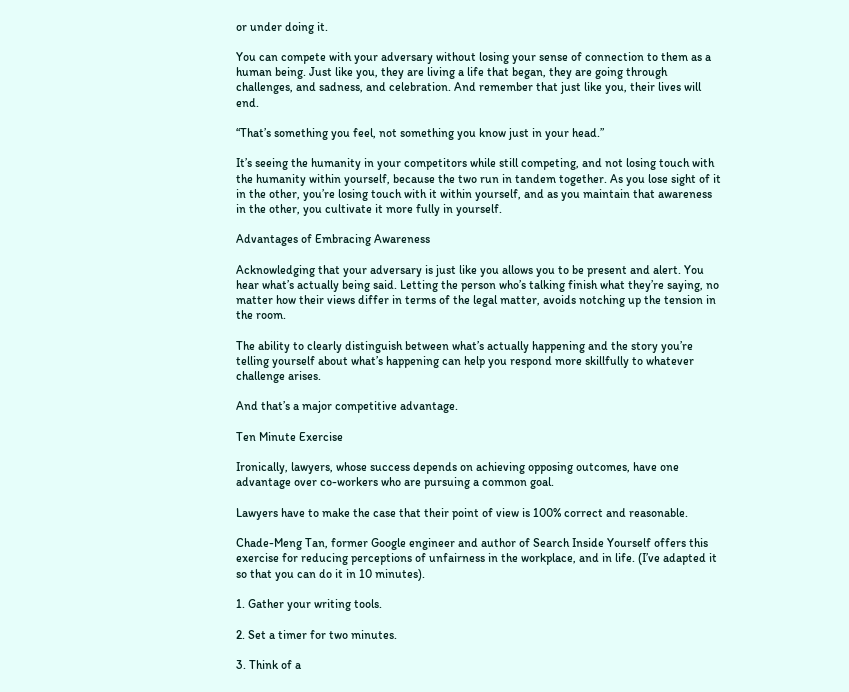or under doing it.

You can compete with your adversary without losing your sense of connection to them as a human being. Just like you, they are living a life that began, they are going through challenges, and sadness, and celebration. And remember that just like you, their lives will end.

“That’s something you feel, not something you know just in your head.”

It’s seeing the humanity in your competitors while still competing, and not losing touch with the humanity within yourself, because the two run in tandem together. As you lose sight of it in the other, you’re losing touch with it within yourself, and as you maintain that awareness in the other, you cultivate it more fully in yourself.

Advantages of Embracing Awareness

Acknowledging that your adversary is just like you allows you to be present and alert. You hear what’s actually being said. Letting the person who’s talking finish what they’re saying, no matter how their views differ in terms of the legal matter, avoids notching up the tension in the room.

The ability to clearly distinguish between what’s actually happening and the story you’re telling yourself about what’s happening can help you respond more skillfully to whatever challenge arises.

And that’s a major competitive advantage.

Ten Minute Exercise

Ironically, lawyers, whose success depends on achieving opposing outcomes, have one advantage over co-workers who are pursuing a common goal.

Lawyers have to make the case that their point of view is 100% correct and reasonable.

Chade-Meng Tan, former Google engineer and author of Search Inside Yourself offers this exercise for reducing perceptions of unfairness in the workplace, and in life. (I’ve adapted it so that you can do it in 10 minutes).

1. Gather your writing tools.

2. Set a timer for two minutes.

3. Think of a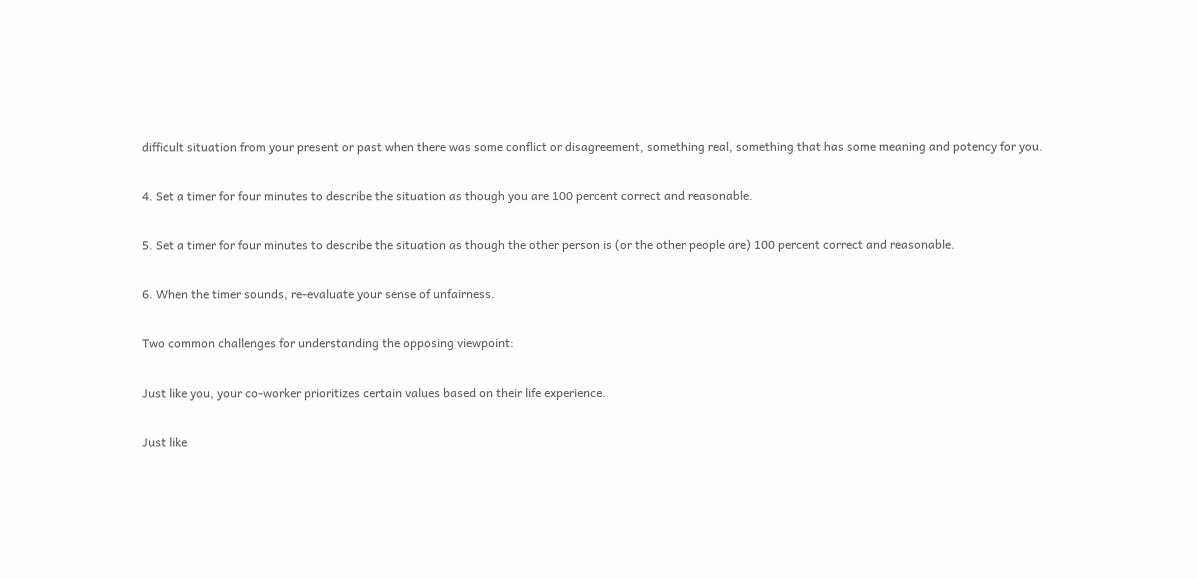difficult situation from your present or past when there was some conflict or disagreement, something real, something that has some meaning and potency for you.

4. Set a timer for four minutes to describe the situation as though you are 100 percent correct and reasonable.

5. Set a timer for four minutes to describe the situation as though the other person is (or the other people are) 100 percent correct and reasonable.

6. When the timer sounds, re-evaluate your sense of unfairness.

Two common challenges for understanding the opposing viewpoint:

Just like you, your co-worker prioritizes certain values based on their life experience.

Just like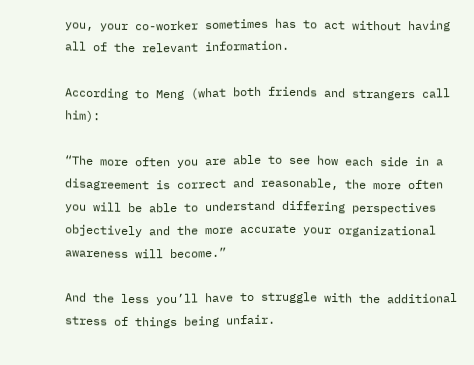you, your co-worker sometimes has to act without having all of the relevant information.

According to Meng (what both friends and strangers call him):

“The more often you are able to see how each side in a disagreement is correct and reasonable, the more often you will be able to understand differing perspectives objectively and the more accurate your organizational awareness will become.”

And the less you’ll have to struggle with the additional stress of things being unfair.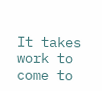It takes work to come to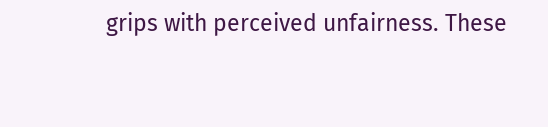grips with perceived unfairness. These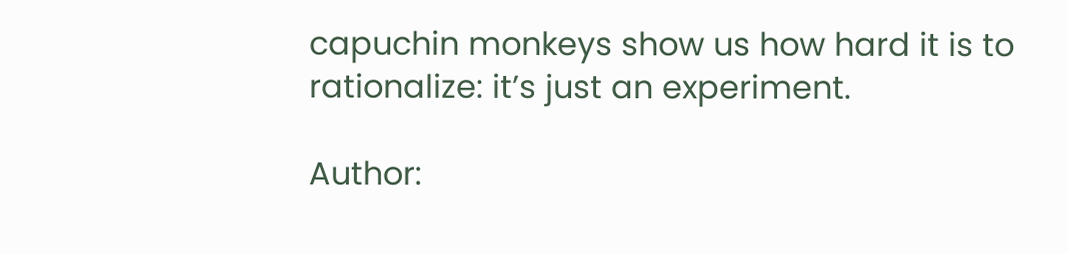capuchin monkeys show us how hard it is to rationalize: it’s just an experiment.

Author: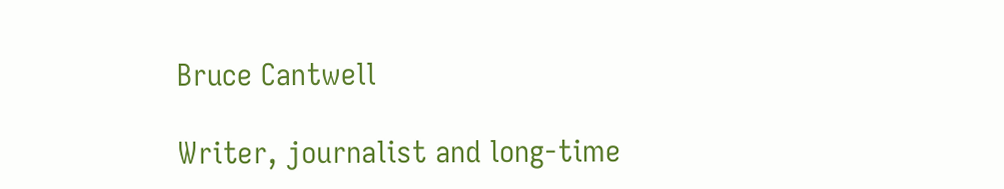Bruce Cantwell

Writer, journalist and long-time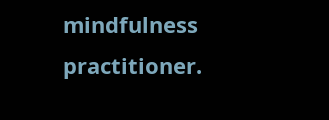mindfulness practitioner.